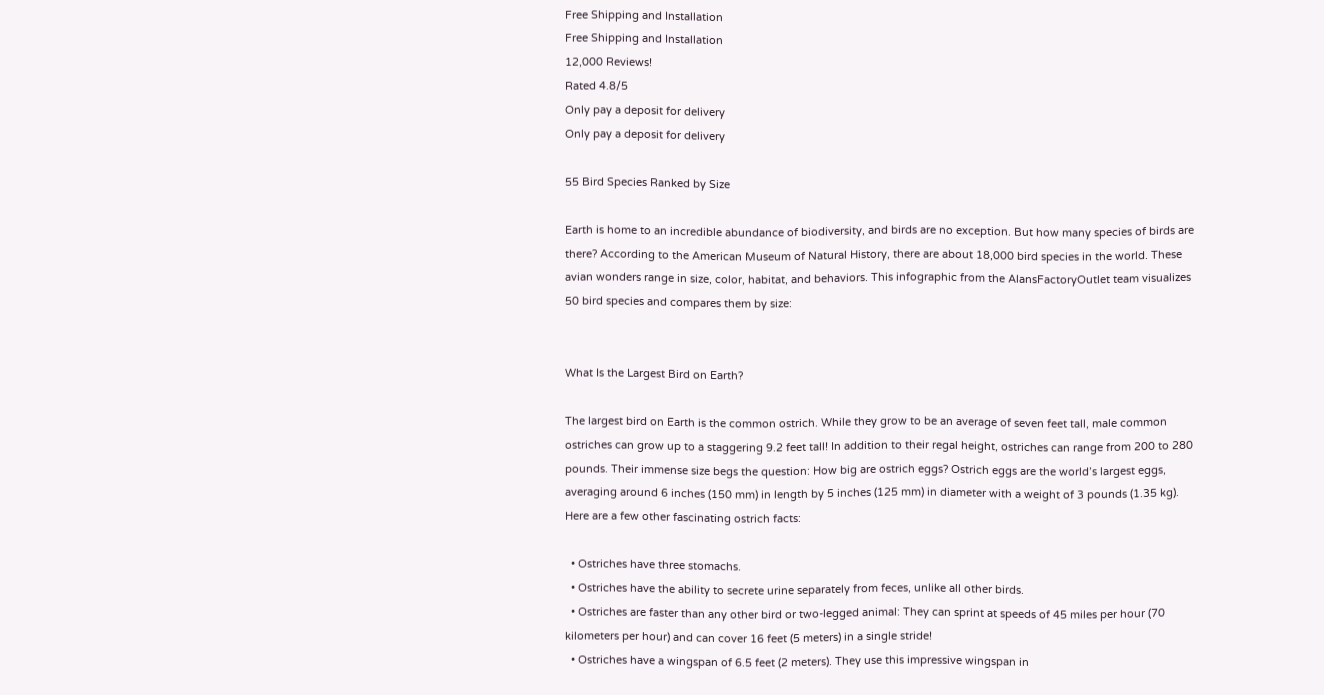Free Shipping and Installation
Free Shipping and Installation
12,000 Reviews!
Rated 4.8/5
Only pay a deposit for delivery
Only pay a deposit for delivery

55 Bird Species Ranked by Size

Earth is home to an incredible abundance of biodiversity, and birds are no exception. But how many species of birds are there? According to the American Museum of Natural History, there are about 18,000 bird species in the world. These avian wonders range in size, color, habitat, and behaviors. This infographic from the AlansFactoryOutlet team visualizes 50 bird species and compares them by size:


What Is the Largest Bird on Earth?

The largest bird on Earth is the common ostrich. While they grow to be an average of seven feet tall, male common ostriches can grow up to a staggering 9.2 feet tall! In addition to their regal height, ostriches can range from 200 to 280 pounds. Their immense size begs the question: How big are ostrich eggs? Ostrich eggs are the world’s largest eggs, averaging around 6 inches (150 mm) in length by 5 inches (125 mm) in diameter with a weight of 3 pounds (1.35 kg). Here are a few other fascinating ostrich facts:

  • Ostriches have three stomachs.
  • Ostriches have the ability to secrete urine separately from feces, unlike all other birds.
  • Ostriches are faster than any other bird or two-legged animal: They can sprint at speeds of 45 miles per hour (70 kilometers per hour) and can cover 16 feet (5 meters) in a single stride!
  • Ostriches have a wingspan of 6.5 feet (2 meters). They use this impressive wingspan in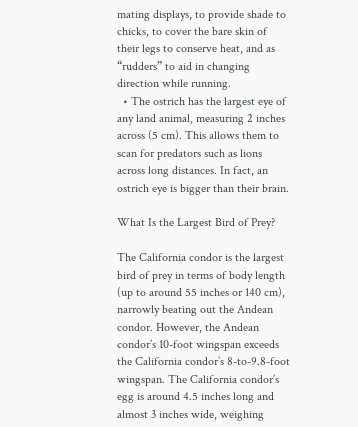mating displays, to provide shade to chicks, to cover the bare skin of their legs to conserve heat, and as “rudders” to aid in changing direction while running.
  • The ostrich has the largest eye of any land animal, measuring 2 inches across (5 cm). This allows them to scan for predators such as lions across long distances. In fact, an ostrich eye is bigger than their brain.

What Is the Largest Bird of Prey?

The California condor is the largest bird of prey in terms of body length (up to around 55 inches or 140 cm), narrowly beating out the Andean condor. However, the Andean condor’s 10-foot wingspan exceeds the California condor’s 8-to-9.8-foot wingspan. The California condor’s egg is around 4.5 inches long and almost 3 inches wide, weighing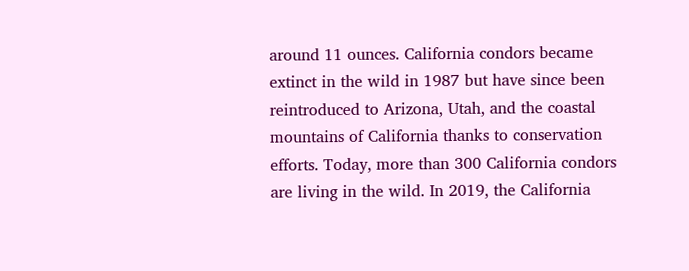around 11 ounces. California condors became extinct in the wild in 1987 but have since been reintroduced to Arizona, Utah, and the coastal mountains of California thanks to conservation efforts. Today, more than 300 California condors are living in the wild. In 2019, the California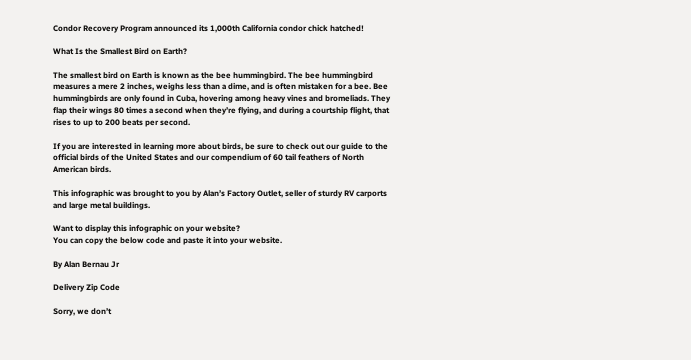Condor Recovery Program announced its 1,000th California condor chick hatched!

What Is the Smallest Bird on Earth?

The smallest bird on Earth is known as the bee hummingbird. The bee hummingbird measures a mere 2 inches, weighs less than a dime, and is often mistaken for a bee. Bee hummingbirds are only found in Cuba, hovering among heavy vines and bromeliads. They flap their wings 80 times a second when they’re flying, and during a courtship flight, that rises to up to 200 beats per second.

If you are interested in learning more about birds, be sure to check out our guide to the official birds of the United States and our compendium of 60 tail feathers of North American birds.

This infographic was brought to you by Alan’s Factory Outlet, seller of sturdy RV carports and large metal buildings.

Want to display this infographic on your website?
You can copy the below code and paste it into your website.

By Alan Bernau Jr

Delivery Zip Code

Sorry, we don’t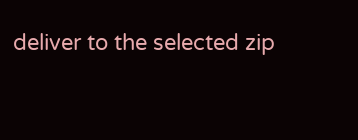deliver to the selected zip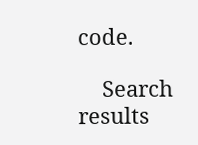code.

    Search results